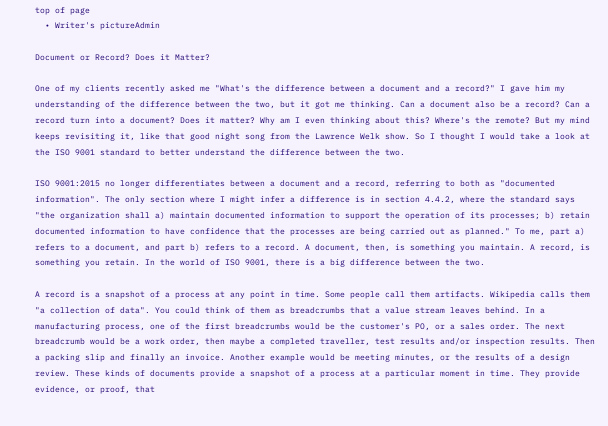top of page
  • Writer's pictureAdmin

Document or Record? Does it Matter?

One of my clients recently asked me "What's the difference between a document and a record?" I gave him my understanding of the difference between the two, but it got me thinking. Can a document also be a record? Can a record turn into a document? Does it matter? Why am I even thinking about this? Where's the remote? But my mind keeps revisiting it, like that good night song from the Lawrence Welk show. So I thought I would take a look at the ISO 9001 standard to better understand the difference between the two.

ISO 9001:2015 no longer differentiates between a document and a record, referring to both as "documented information". The only section where I might infer a difference is in section 4.4.2, where the standard says "the organization shall a) maintain documented information to support the operation of its processes; b) retain documented information to have confidence that the processes are being carried out as planned." To me, part a) refers to a document, and part b) refers to a record. A document, then, is something you maintain. A record, is something you retain. In the world of ISO 9001, there is a big difference between the two.

A record is a snapshot of a process at any point in time. Some people call them artifacts. Wikipedia calls them "a collection of data". You could think of them as breadcrumbs that a value stream leaves behind. In a manufacturing process, one of the first breadcrumbs would be the customer's PO, or a sales order. The next breadcrumb would be a work order, then maybe a completed traveller, test results and/or inspection results. Then a packing slip and finally an invoice. Another example would be meeting minutes, or the results of a design review. These kinds of documents provide a snapshot of a process at a particular moment in time. They provide evidence, or proof, that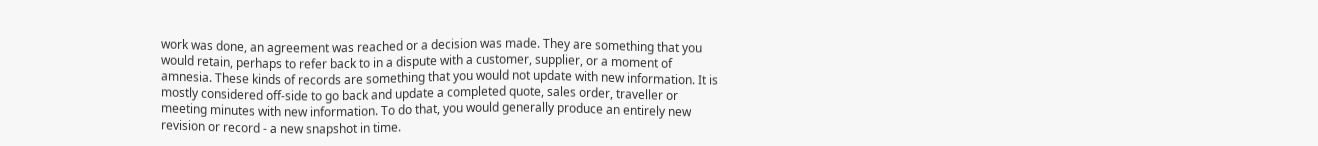work was done, an agreement was reached or a decision was made. They are something that you would retain, perhaps to refer back to in a dispute with a customer, supplier, or a moment of amnesia. These kinds of records are something that you would not update with new information. It is mostly considered off-side to go back and update a completed quote, sales order, traveller or meeting minutes with new information. To do that, you would generally produce an entirely new revision or record - a new snapshot in time.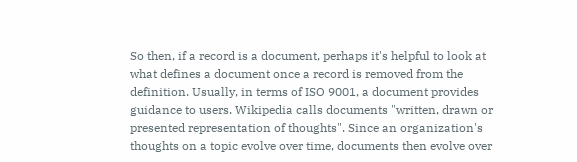So then, if a record is a document, perhaps it's helpful to look at what defines a document once a record is removed from the definition. Usually, in terms of ISO 9001, a document provides guidance to users. Wikipedia calls documents "written, drawn or presented representation of thoughts". Since an organization's thoughts on a topic evolve over time, documents then evolve over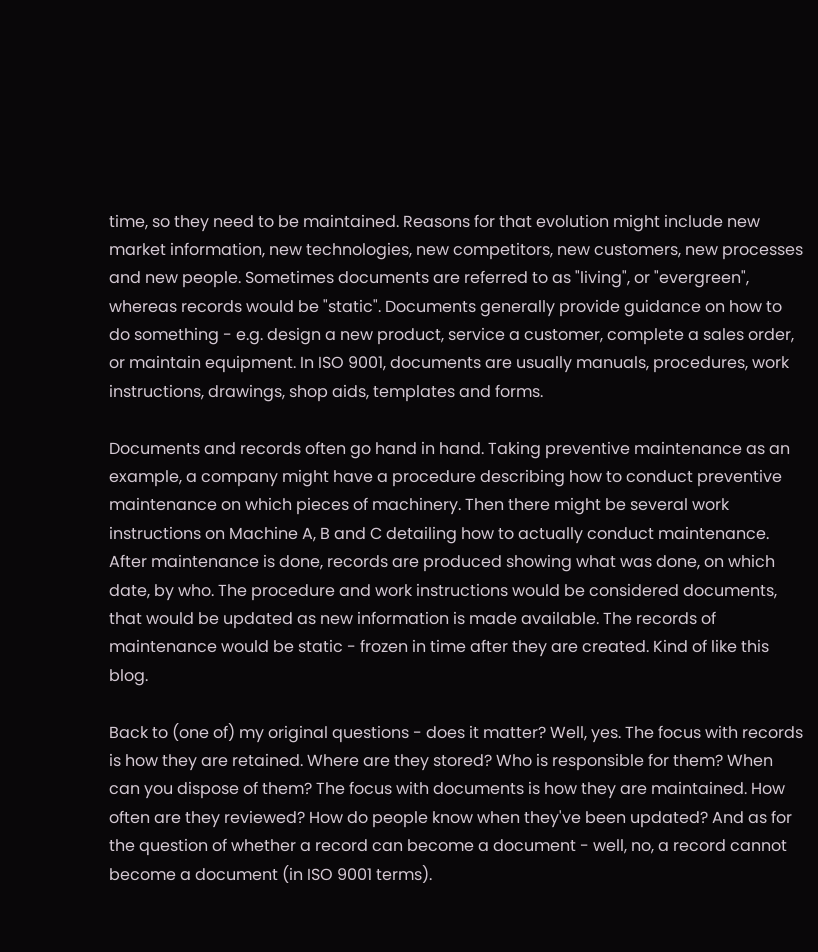time, so they need to be maintained. Reasons for that evolution might include new market information, new technologies, new competitors, new customers, new processes and new people. Sometimes documents are referred to as "living", or "evergreen", whereas records would be "static". Documents generally provide guidance on how to do something - e.g. design a new product, service a customer, complete a sales order, or maintain equipment. In ISO 9001, documents are usually manuals, procedures, work instructions, drawings, shop aids, templates and forms.

Documents and records often go hand in hand. Taking preventive maintenance as an example, a company might have a procedure describing how to conduct preventive maintenance on which pieces of machinery. Then there might be several work instructions on Machine A, B and C detailing how to actually conduct maintenance. After maintenance is done, records are produced showing what was done, on which date, by who. The procedure and work instructions would be considered documents, that would be updated as new information is made available. The records of maintenance would be static - frozen in time after they are created. Kind of like this blog.

Back to (one of) my original questions - does it matter? Well, yes. The focus with records is how they are retained. Where are they stored? Who is responsible for them? When can you dispose of them? The focus with documents is how they are maintained. How often are they reviewed? How do people know when they've been updated? And as for the question of whether a record can become a document - well, no, a record cannot become a document (in ISO 9001 terms).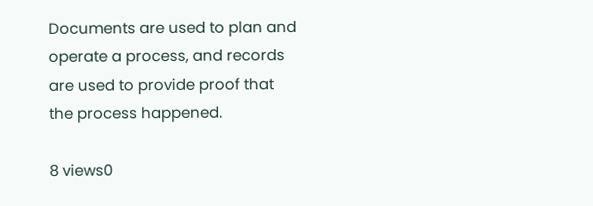Documents are used to plan and operate a process, and records are used to provide proof that the process happened.

8 views0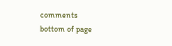comments
bottom of page